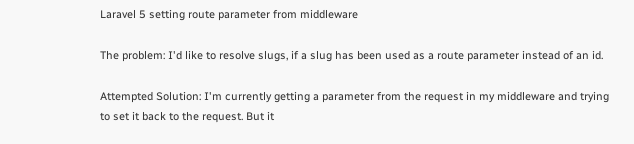Laravel 5 setting route parameter from middleware

The problem: I'd like to resolve slugs, if a slug has been used as a route parameter instead of an id.

Attempted Solution: I'm currently getting a parameter from the request in my middleware and trying to set it back to the request. But it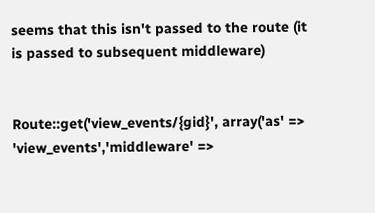seems that this isn't passed to the route (it is passed to subsequent middleware)


Route::get('view_events/{gid}', array('as' => 'view_events','middleware' =>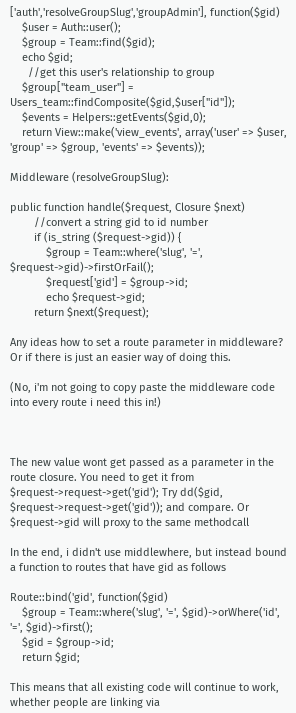['auth','resolveGroupSlug','groupAdmin'], function($gid)
    $user = Auth::user();
    $group = Team::find($gid);
    echo $gid;
      //get this user's relationship to group
    $group["team_user"] = Users_team::findComposite($gid,$user["id"]);
    $events = Helpers::getEvents($gid,0);
    return View::make('view_events', array('user' => $user, 'group' => $group, 'events' => $events));

Middleware (resolveGroupSlug):

public function handle($request, Closure $next)
        //convert a string gid to id number
        if (is_string ($request->gid)) {
            $group = Team::where('slug', '=', $request->gid)->firstOrFail();
            $request['gid'] = $group->id;
            echo $request->gid;
        return $next($request);

Any ideas how to set a route parameter in middleware? Or if there is just an easier way of doing this.

(No, i'm not going to copy paste the middleware code into every route i need this in!)



The new value wont get passed as a parameter in the route closure. You need to get it from $request->request->get('gid'); Try dd($gid, $request->request->get('gid')); and compare. Or $request->gid will proxy to the same methodcall

In the end, i didn't use middlewhere, but instead bound a function to routes that have gid as follows

Route::bind('gid', function($gid)
    $group = Team::where('slug', '=', $gid)->orWhere('id', '=', $gid)->first();
    $gid = $group->id;
    return $gid;

This means that all existing code will continue to work, whether people are linking via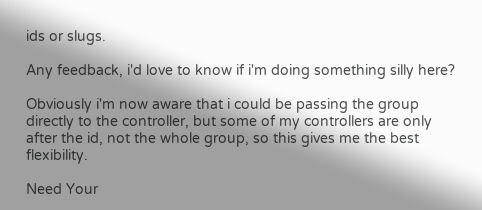ids or slugs.

Any feedback, i'd love to know if i'm doing something silly here?

Obviously i'm now aware that i could be passing the group directly to the controller, but some of my controllers are only after the id, not the whole group, so this gives me the best flexibility.

Need Your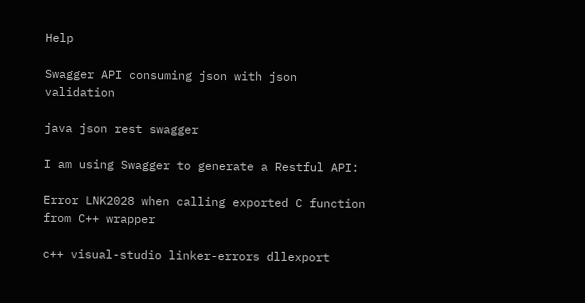Help

Swagger API consuming json with json validation

java json rest swagger

I am using Swagger to generate a Restful API:

Error LNK2028 when calling exported C function from C++ wrapper

c++ visual-studio linker-errors dllexport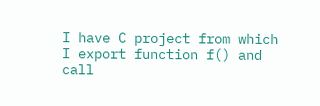I have C project from which I export function f() and call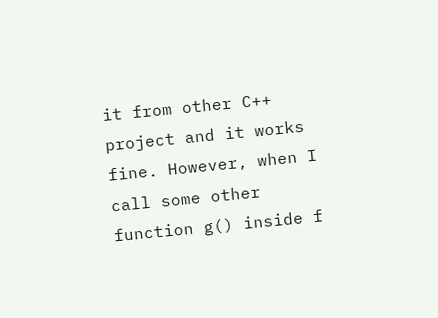it from other C++ project and it works fine. However, when I call some other function g() inside f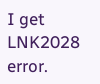I get LNK2028 error.